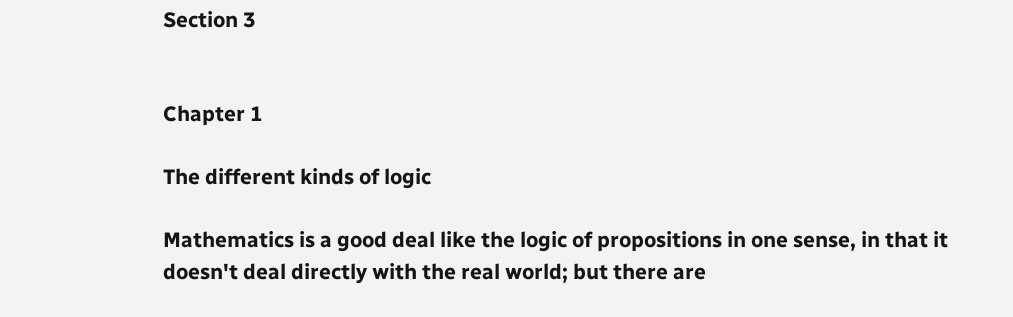Section 3


Chapter 1

The different kinds of logic

Mathematics is a good deal like the logic of propositions in one sense, in that it doesn't deal directly with the real world; but there are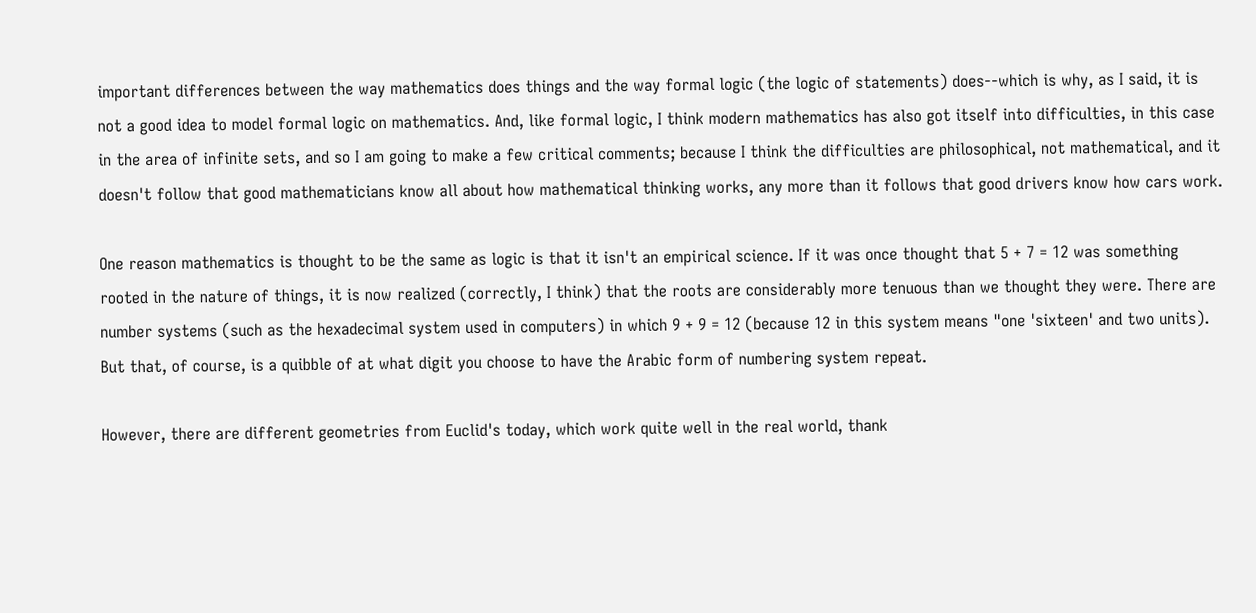important differences between the way mathematics does things and the way formal logic (the logic of statements) does--which is why, as I said, it is not a good idea to model formal logic on mathematics. And, like formal logic, I think modern mathematics has also got itself into difficulties, in this case in the area of infinite sets, and so I am going to make a few critical comments; because I think the difficulties are philosophical, not mathematical, and it doesn't follow that good mathematicians know all about how mathematical thinking works, any more than it follows that good drivers know how cars work.

One reason mathematics is thought to be the same as logic is that it isn't an empirical science. If it was once thought that 5 + 7 = 12 was something rooted in the nature of things, it is now realized (correctly, I think) that the roots are considerably more tenuous than we thought they were. There are number systems (such as the hexadecimal system used in computers) in which 9 + 9 = 12 (because 12 in this system means "one 'sixteen' and two units). But that, of course, is a quibble of at what digit you choose to have the Arabic form of numbering system repeat.

However, there are different geometries from Euclid's today, which work quite well in the real world, thank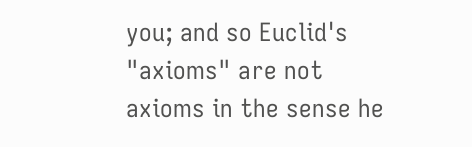you; and so Euclid's "axioms" are not axioms in the sense he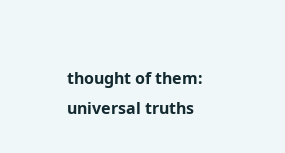thought of them: universal truths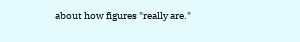about how figures "really are."